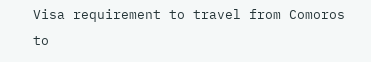Visa requirement to travel from Comoros to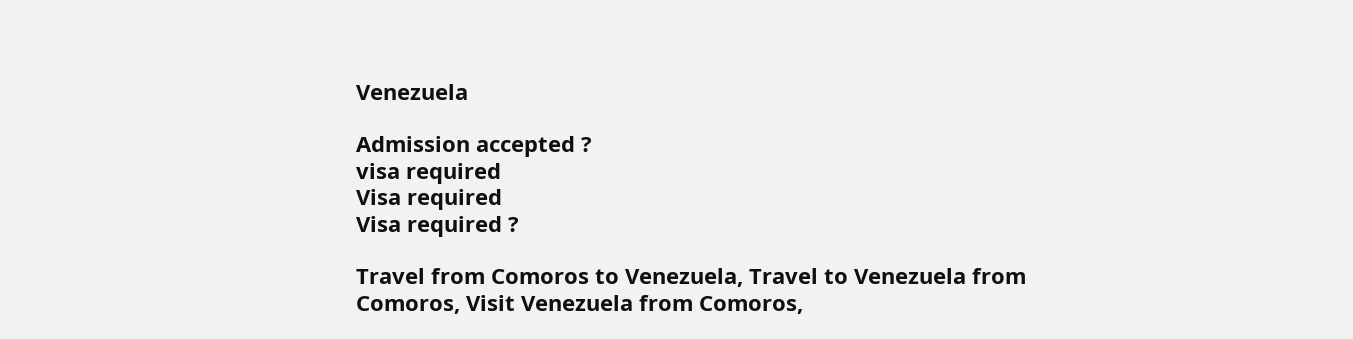Venezuela

Admission accepted ?
visa required
Visa required
Visa required ?

Travel from Comoros to Venezuela, Travel to Venezuela from Comoros, Visit Venezuela from Comoros,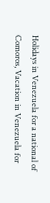Holidays in Venezuela for a national of Comoros, Vacation in Venezuela for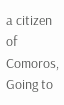a citizen of Comoros, Going to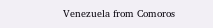Venezuela from Comoros